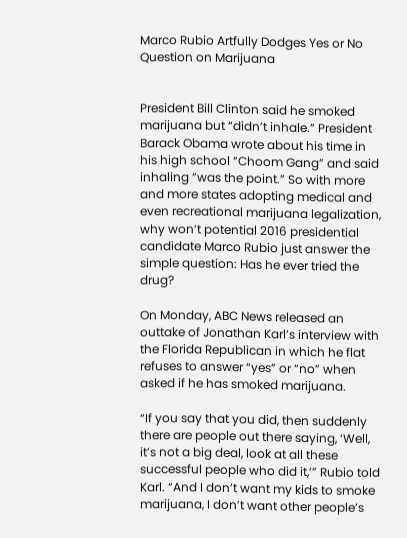Marco Rubio Artfully Dodges Yes or No Question on Marijuana


President Bill Clinton said he smoked marijuana but “didn’t inhale.” President Barack Obama wrote about his time in his high school “Choom Gang” and said inhaling “was the point.” So with more and more states adopting medical and even recreational marijuana legalization, why won’t potential 2016 presidential candidate Marco Rubio just answer the simple question: Has he ever tried the drug?

On Monday, ABC News released an outtake of Jonathan Karl’s interview with the Florida Republican in which he flat refuses to answer “yes” or “no” when asked if he has smoked marijuana.

“If you say that you did, then suddenly there are people out there saying, ‘Well, it’s not a big deal, look at all these successful people who did it,’” Rubio told Karl. “And I don’t want my kids to smoke marijuana, I don’t want other people’s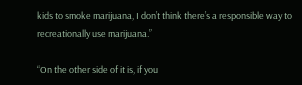kids to smoke marijuana, I don’t think there’s a responsible way to recreationally use marijuana.”

“On the other side of it is, if you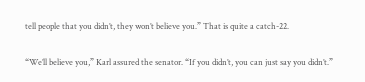tell people that you didn’t, they won’t believe you.” That is quite a catch-22.

“We’ll believe you,” Karl assured the senator. “If you didn’t, you can just say you didn’t.”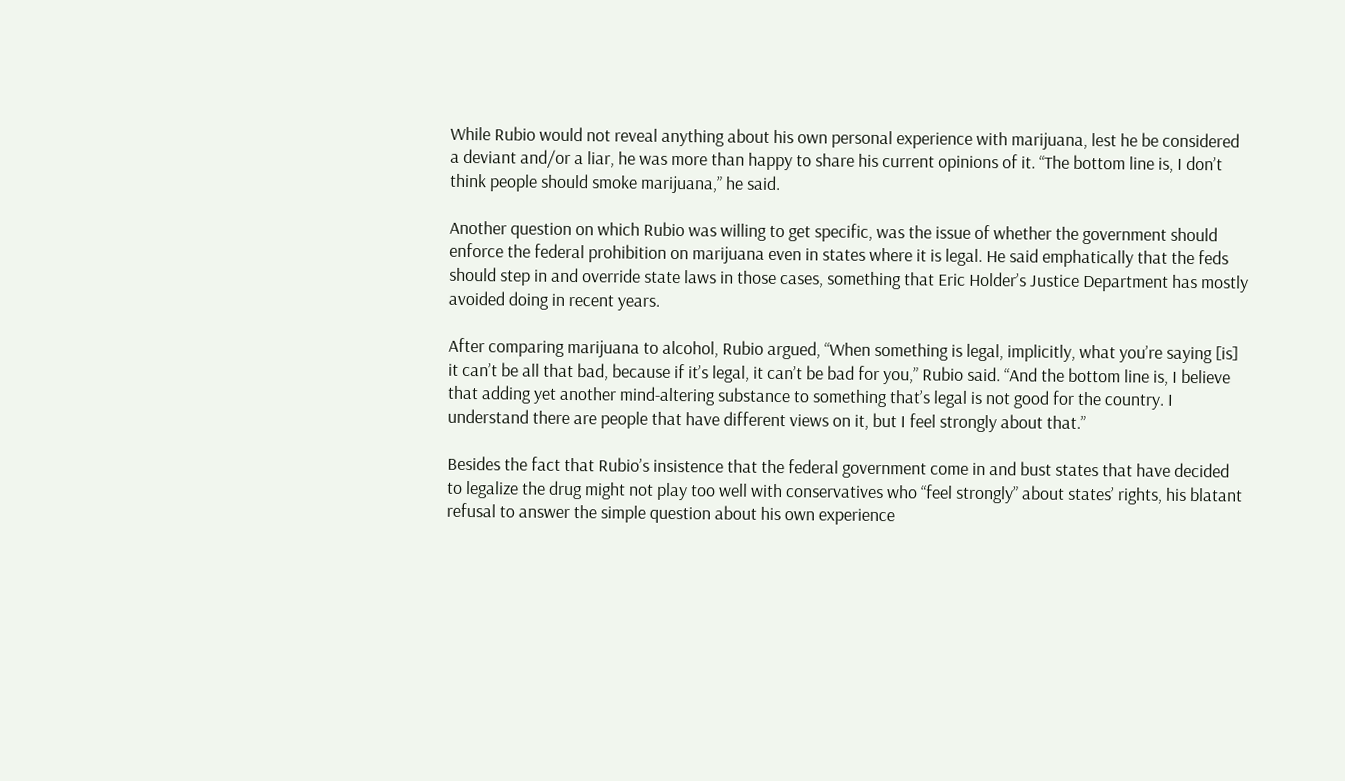While Rubio would not reveal anything about his own personal experience with marijuana, lest he be considered a deviant and/or a liar, he was more than happy to share his current opinions of it. “The bottom line is, I don’t think people should smoke marijuana,” he said.

Another question on which Rubio was willing to get specific, was the issue of whether the government should enforce the federal prohibition on marijuana even in states where it is legal. He said emphatically that the feds should step in and override state laws in those cases, something that Eric Holder’s Justice Department has mostly avoided doing in recent years.

After comparing marijuana to alcohol, Rubio argued, “When something is legal, implicitly, what you’re saying [is] it can’t be all that bad, because if it’s legal, it can’t be bad for you,” Rubio said. “And the bottom line is, I believe that adding yet another mind-altering substance to something that’s legal is not good for the country. I understand there are people that have different views on it, but I feel strongly about that.”

Besides the fact that Rubio’s insistence that the federal government come in and bust states that have decided to legalize the drug might not play too well with conservatives who “feel strongly” about states’ rights, his blatant refusal to answer the simple question about his own experience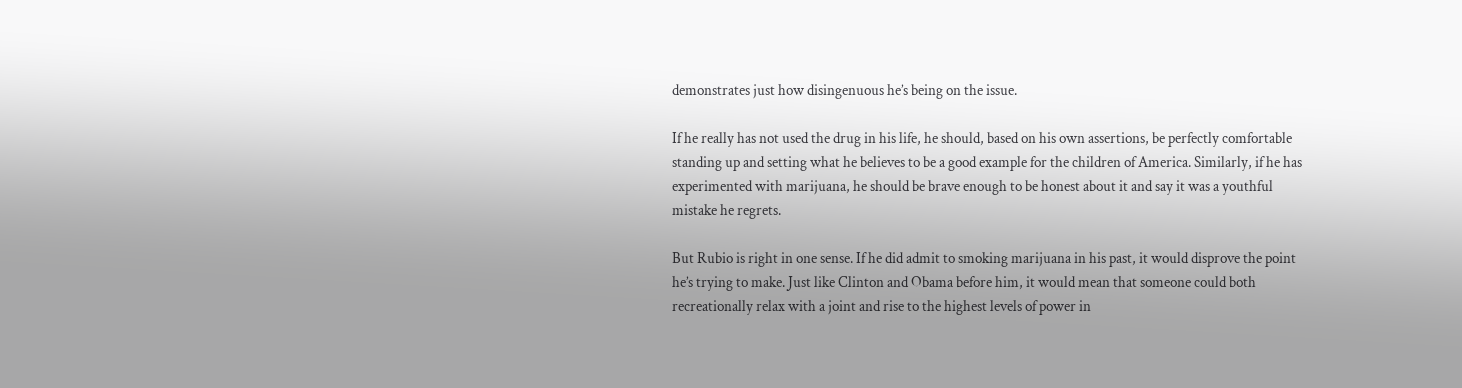demonstrates just how disingenuous he’s being on the issue.

If he really has not used the drug in his life, he should, based on his own assertions, be perfectly comfortable standing up and setting what he believes to be a good example for the children of America. Similarly, if he has experimented with marijuana, he should be brave enough to be honest about it and say it was a youthful mistake he regrets.

But Rubio is right in one sense. If he did admit to smoking marijuana in his past, it would disprove the point he’s trying to make. Just like Clinton and Obama before him, it would mean that someone could both recreationally relax with a joint and rise to the highest levels of power in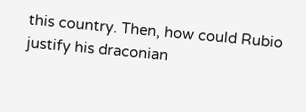this country. Then, how could Rubio justify his draconian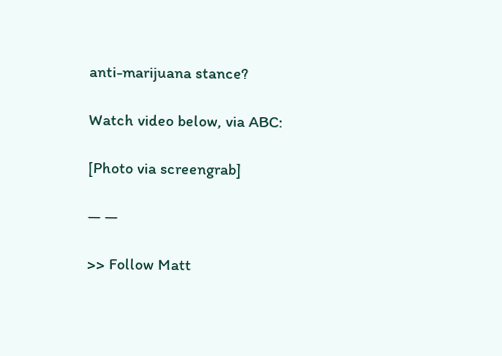anti-marijuana stance?

Watch video below, via ABC:

[Photo via screengrab]

— —

>> Follow Matt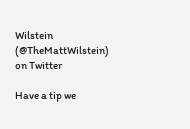Wilstein (@TheMattWilstein) on Twitter

Have a tip we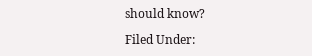should know?

Filed Under: